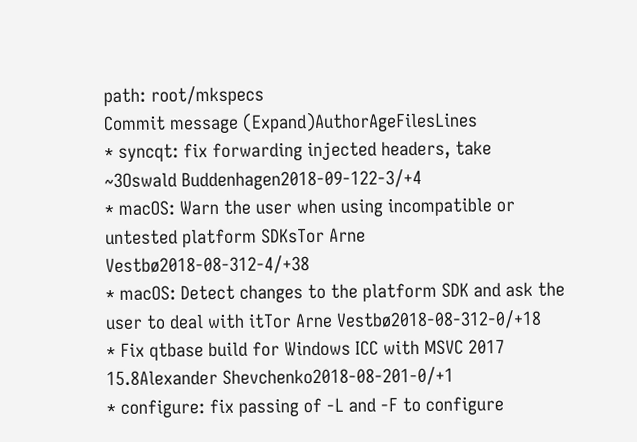path: root/mkspecs
Commit message (Expand)AuthorAgeFilesLines
* syncqt: fix forwarding injected headers, take ~3Oswald Buddenhagen2018-09-122-3/+4
* macOS: Warn the user when using incompatible or untested platform SDKsTor Arne Vestbø2018-08-312-4/+38
* macOS: Detect changes to the platform SDK and ask the user to deal with itTor Arne Vestbø2018-08-312-0/+18
* Fix qtbase build for Windows ICC with MSVC 2017 15.8Alexander Shevchenko2018-08-201-0/+1
* configure: fix passing of -L and -F to configure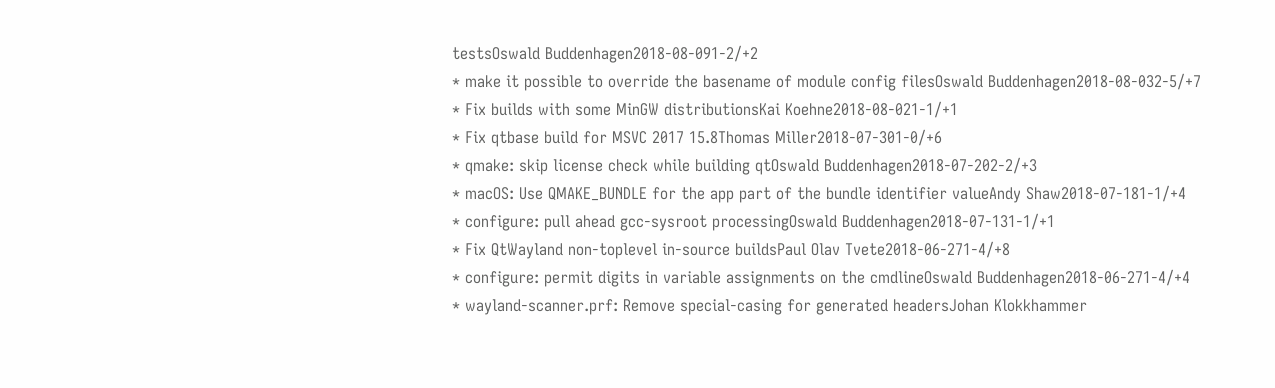testsOswald Buddenhagen2018-08-091-2/+2
* make it possible to override the basename of module config filesOswald Buddenhagen2018-08-032-5/+7
* Fix builds with some MinGW distributionsKai Koehne2018-08-021-1/+1
* Fix qtbase build for MSVC 2017 15.8Thomas Miller2018-07-301-0/+6
* qmake: skip license check while building qtOswald Buddenhagen2018-07-202-2/+3
* macOS: Use QMAKE_BUNDLE for the app part of the bundle identifier valueAndy Shaw2018-07-181-1/+4
* configure: pull ahead gcc-sysroot processingOswald Buddenhagen2018-07-131-1/+1
* Fix QtWayland non-toplevel in-source buildsPaul Olav Tvete2018-06-271-4/+8
* configure: permit digits in variable assignments on the cmdlineOswald Buddenhagen2018-06-271-4/+4
* wayland-scanner.prf: Remove special-casing for generated headersJohan Klokkhammer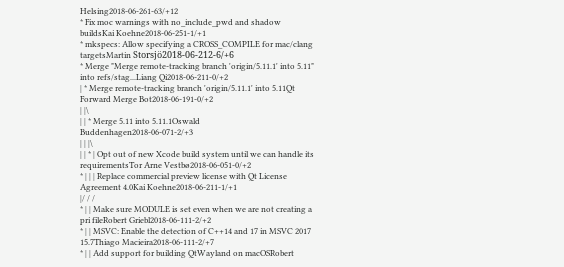Helsing2018-06-261-63/+12
* Fix moc warnings with no_include_pwd and shadow buildsKai Koehne2018-06-251-1/+1
* mkspecs: Allow specifying a CROSS_COMPILE for mac/clang targetsMartin Storsjö2018-06-212-6/+6
* Merge "Merge remote-tracking branch 'origin/5.11.1' into 5.11" into refs/stag...Liang Qi2018-06-211-0/+2
| * Merge remote-tracking branch 'origin/5.11.1' into 5.11Qt Forward Merge Bot2018-06-191-0/+2
| |\
| | * Merge 5.11 into 5.11.1Oswald Buddenhagen2018-06-071-2/+3
| | |\
| | * | Opt out of new Xcode build system until we can handle its requirementsTor Arne Vestbø2018-06-051-0/+2
* | | | Replace commercial preview license with Qt License Agreement 4.0Kai Koehne2018-06-211-1/+1
|/ / /
* | | Make sure MODULE is set even when we are not creating a pri fileRobert Griebl2018-06-111-2/+2
* | | MSVC: Enable the detection of C++14 and 17 in MSVC 2017 15.7Thiago Macieira2018-06-111-2/+7
* | | Add support for building QtWayland on macOSRobert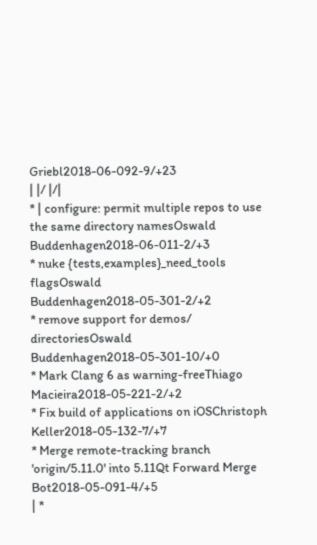Griebl2018-06-092-9/+23
| |/ |/|
* | configure: permit multiple repos to use the same directory namesOswald Buddenhagen2018-06-011-2/+3
* nuke {tests,examples}_need_tools flagsOswald Buddenhagen2018-05-301-2/+2
* remove support for demos/ directoriesOswald Buddenhagen2018-05-301-10/+0
* Mark Clang 6 as warning-freeThiago Macieira2018-05-221-2/+2
* Fix build of applications on iOSChristoph Keller2018-05-132-7/+7
* Merge remote-tracking branch 'origin/5.11.0' into 5.11Qt Forward Merge Bot2018-05-091-4/+5
| *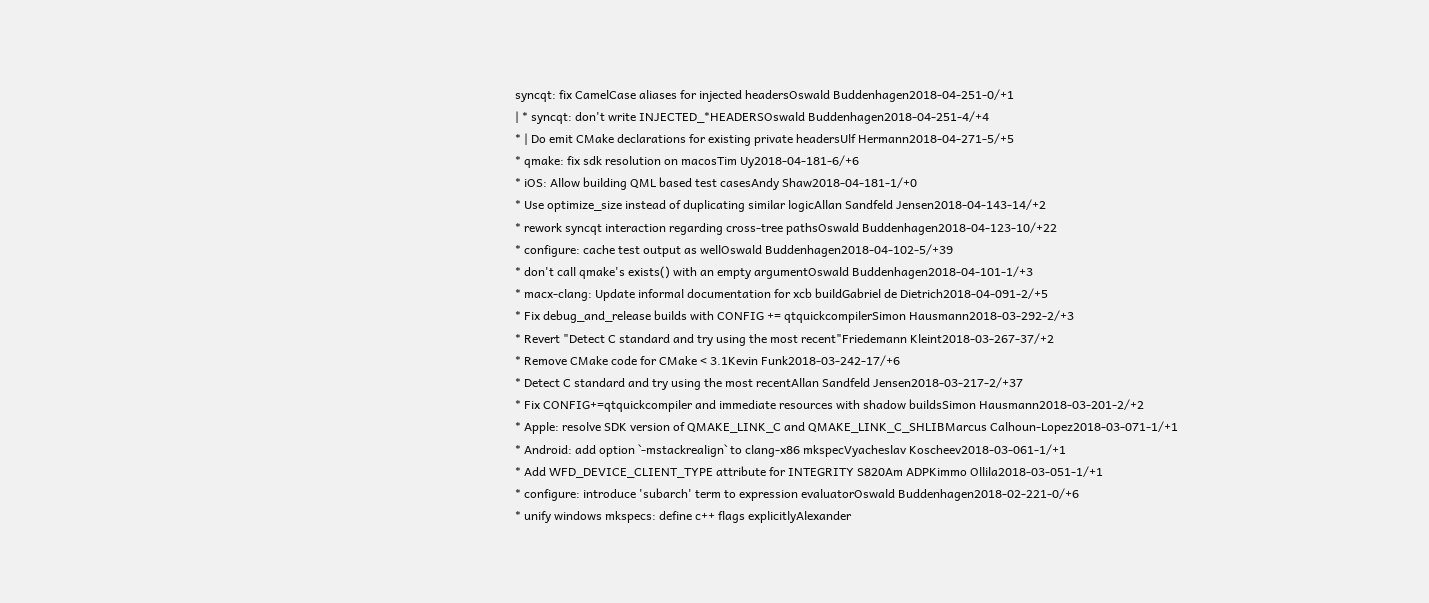syncqt: fix CamelCase aliases for injected headersOswald Buddenhagen2018-04-251-0/+1
| * syncqt: don't write INJECTED_*HEADERSOswald Buddenhagen2018-04-251-4/+4
* | Do emit CMake declarations for existing private headersUlf Hermann2018-04-271-5/+5
* qmake: fix sdk resolution on macosTim Uy2018-04-181-6/+6
* iOS: Allow building QML based test casesAndy Shaw2018-04-181-1/+0
* Use optimize_size instead of duplicating similar logicAllan Sandfeld Jensen2018-04-143-14/+2
* rework syncqt interaction regarding cross-tree pathsOswald Buddenhagen2018-04-123-10/+22
* configure: cache test output as wellOswald Buddenhagen2018-04-102-5/+39
* don't call qmake's exists() with an empty argumentOswald Buddenhagen2018-04-101-1/+3
* macx-clang: Update informal documentation for xcb buildGabriel de Dietrich2018-04-091-2/+5
* Fix debug_and_release builds with CONFIG += qtquickcompilerSimon Hausmann2018-03-292-2/+3
* Revert "Detect C standard and try using the most recent"Friedemann Kleint2018-03-267-37/+2
* Remove CMake code for CMake < 3.1Kevin Funk2018-03-242-17/+6
* Detect C standard and try using the most recentAllan Sandfeld Jensen2018-03-217-2/+37
* Fix CONFIG+=qtquickcompiler and immediate resources with shadow buildsSimon Hausmann2018-03-201-2/+2
* Apple: resolve SDK version of QMAKE_LINK_C and QMAKE_LINK_C_SHLIBMarcus Calhoun-Lopez2018-03-071-1/+1
* Android: add option `-mstackrealign` to clang-x86 mkspecVyacheslav Koscheev2018-03-061-1/+1
* Add WFD_DEVICE_CLIENT_TYPE attribute for INTEGRITY S820Am ADPKimmo Ollila2018-03-051-1/+1
* configure: introduce 'subarch' term to expression evaluatorOswald Buddenhagen2018-02-221-0/+6
* unify windows mkspecs: define c++ flags explicitlyAlexander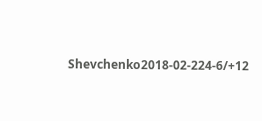Shevchenko2018-02-224-6/+12